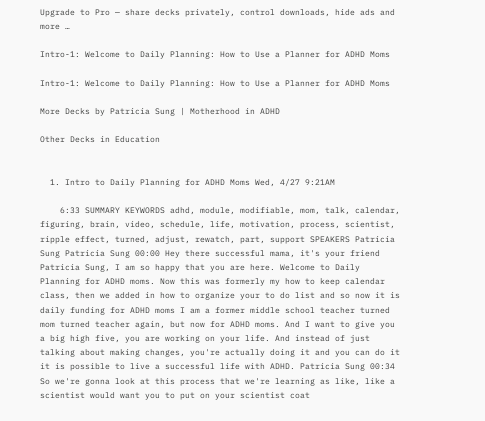Upgrade to Pro — share decks privately, control downloads, hide ads and more …

Intro-1: Welcome to Daily Planning: How to Use a Planner for ADHD Moms

Intro-1: Welcome to Daily Planning: How to Use a Planner for ADHD Moms

More Decks by Patricia Sung | Motherhood in ADHD

Other Decks in Education


  1. Intro to Daily Planning for ADHD Moms Wed, 4/27 9:21AM

    6:33 SUMMARY KEYWORDS adhd, module, modifiable, mom, talk, calendar, figuring, brain, video, schedule, life, motivation, process, scientist, ripple effect, turned, adjust, rewatch, part, support SPEAKERS Patricia Sung Patricia Sung 00:00 Hey there successful mama, it's your friend Patricia Sung, I am so happy that you are here. Welcome to Daily Planning for ADHD moms. Now this was formerly my how to keep calendar class, then we added in how to organize your to do list and so now it is daily funding for ADHD moms I am a former middle school teacher turned mom turned teacher again, but now for ADHD moms. And I want to give you a big high five, you are working on your life. And instead of just talking about making changes, you're actually doing it and you can do it it is possible to live a successful life with ADHD. Patricia Sung 00:34 So we're gonna look at this process that we're learning as like, like a scientist would want you to put on your scientist coat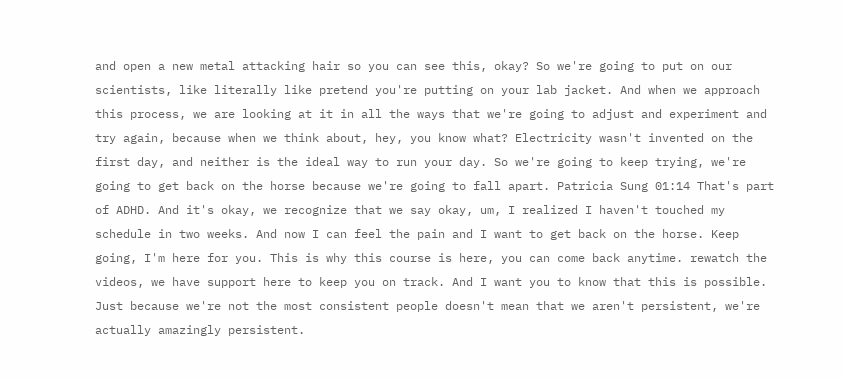and open a new metal attacking hair so you can see this, okay? So we're going to put on our scientists, like literally like pretend you're putting on your lab jacket. And when we approach this process, we are looking at it in all the ways that we're going to adjust and experiment and try again, because when we think about, hey, you know what? Electricity wasn't invented on the first day, and neither is the ideal way to run your day. So we're going to keep trying, we're going to get back on the horse because we're going to fall apart. Patricia Sung 01:14 That's part of ADHD. And it's okay, we recognize that we say okay, um, I realized I haven't touched my schedule in two weeks. And now I can feel the pain and I want to get back on the horse. Keep going, I'm here for you. This is why this course is here, you can come back anytime. rewatch the videos, we have support here to keep you on track. And I want you to know that this is possible. Just because we're not the most consistent people doesn't mean that we aren't persistent, we're actually amazingly persistent.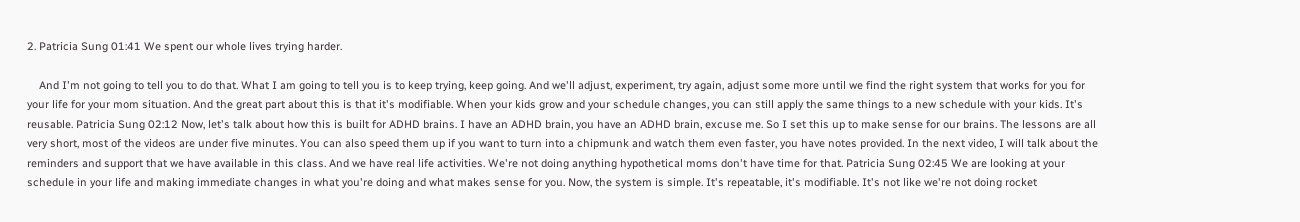2. Patricia Sung 01:41 We spent our whole lives trying harder.

    And I'm not going to tell you to do that. What I am going to tell you is to keep trying, keep going. And we'll adjust, experiment, try again, adjust some more until we find the right system that works for you for your life for your mom situation. And the great part about this is that it's modifiable. When your kids grow and your schedule changes, you can still apply the same things to a new schedule with your kids. It's reusable. Patricia Sung 02:12 Now, let's talk about how this is built for ADHD brains. I have an ADHD brain, you have an ADHD brain, excuse me. So I set this up to make sense for our brains. The lessons are all very short, most of the videos are under five minutes. You can also speed them up if you want to turn into a chipmunk and watch them even faster, you have notes provided. In the next video, I will talk about the reminders and support that we have available in this class. And we have real life activities. We're not doing anything hypothetical moms don't have time for that. Patricia Sung 02:45 We are looking at your schedule in your life and making immediate changes in what you're doing and what makes sense for you. Now, the system is simple. It's repeatable, it's modifiable. It's not like we're not doing rocket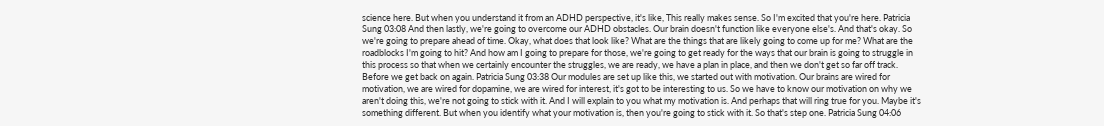science here. But when you understand it from an ADHD perspective, it's like, This really makes sense. So I'm excited that you're here. Patricia Sung 03:08 And then lastly, we're going to overcome our ADHD obstacles. Our brain doesn't function like everyone else's. And that's okay. So we're going to prepare ahead of time. Okay, what does that look like? What are the things that are likely going to come up for me? What are the roadblocks I'm going to hit? And how am I going to prepare for those, we're going to get ready for the ways that our brain is going to struggle in this process so that when we certainly encounter the struggles, we are ready, we have a plan in place, and then we don't get so far off track. Before we get back on again. Patricia Sung 03:38 Our modules are set up like this, we started out with motivation. Our brains are wired for motivation, we are wired for dopamine, we are wired for interest, it's got to be interesting to us. So we have to know our motivation on why we aren't doing this, we're not going to stick with it. And I will explain to you what my motivation is. And perhaps that will ring true for you. Maybe it's something different. But when you identify what your motivation is, then you're going to stick with it. So that's step one. Patricia Sung 04:06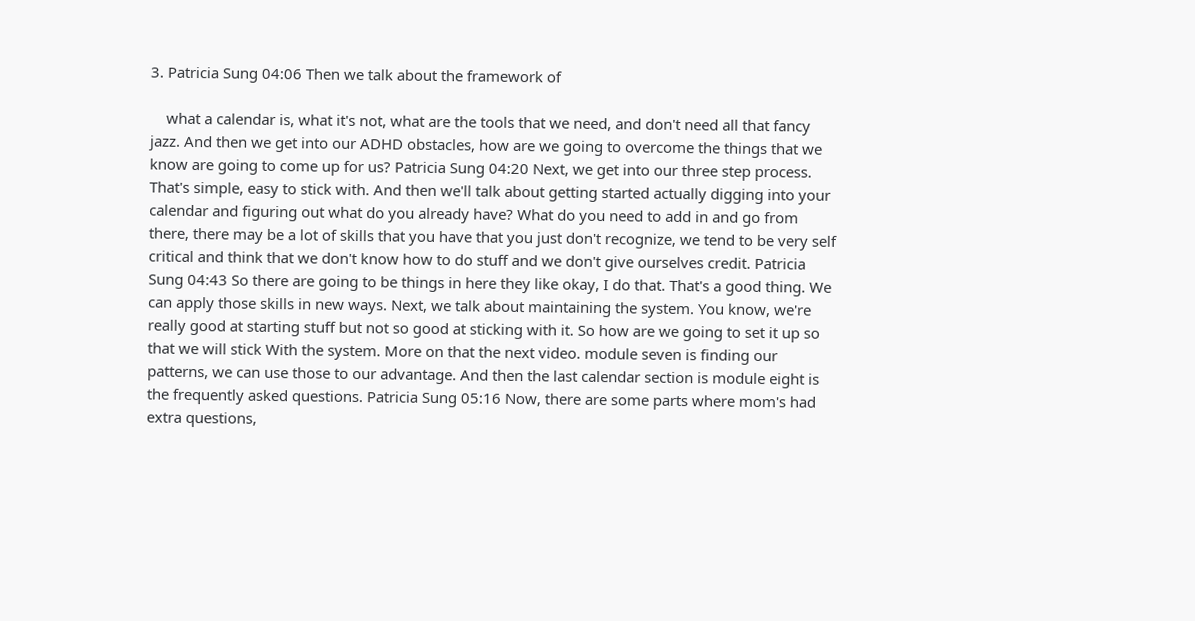3. Patricia Sung 04:06 Then we talk about the framework of

    what a calendar is, what it's not, what are the tools that we need, and don't need all that fancy jazz. And then we get into our ADHD obstacles, how are we going to overcome the things that we know are going to come up for us? Patricia Sung 04:20 Next, we get into our three step process. That's simple, easy to stick with. And then we'll talk about getting started actually digging into your calendar and figuring out what do you already have? What do you need to add in and go from there, there may be a lot of skills that you have that you just don't recognize, we tend to be very self critical and think that we don't know how to do stuff and we don't give ourselves credit. Patricia Sung 04:43 So there are going to be things in here they like okay, I do that. That's a good thing. We can apply those skills in new ways. Next, we talk about maintaining the system. You know, we're really good at starting stuff but not so good at sticking with it. So how are we going to set it up so that we will stick With the system. More on that the next video. module seven is finding our patterns, we can use those to our advantage. And then the last calendar section is module eight is the frequently asked questions. Patricia Sung 05:16 Now, there are some parts where mom's had extra questions,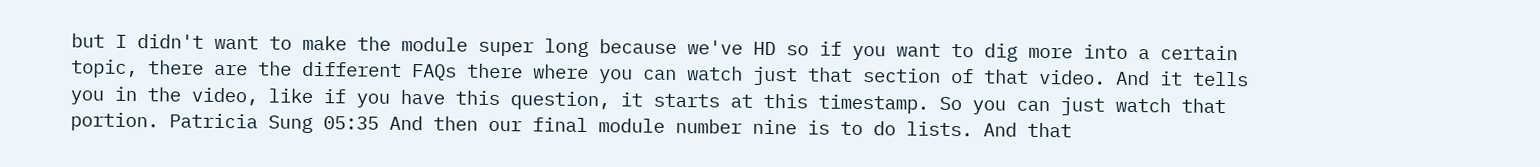but I didn't want to make the module super long because we've HD so if you want to dig more into a certain topic, there are the different FAQs there where you can watch just that section of that video. And it tells you in the video, like if you have this question, it starts at this timestamp. So you can just watch that portion. Patricia Sung 05:35 And then our final module number nine is to do lists. And that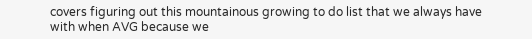covers figuring out this mountainous growing to do list that we always have with when AVG because we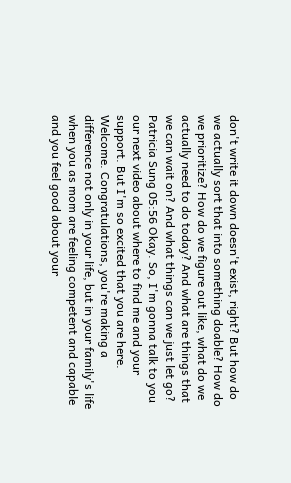don't write it down doesn't exist, right? But how do we actually sort that into something doable? How do we prioritize? How do we figure out like, what do we actually need to do today? And what are things that we can wait on? And what things can we just let go? Patricia Sung 05:56 Okay. So, I'm gonna talk to you our next video about where to find me and your support. But I'm so excited that you are here. Welcome. Congratulations, you're making a difference not only in your life, but in your family's life when you as mom are feeling competent and capable and you feel good about your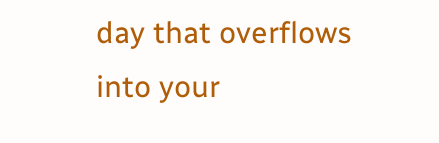day that overflows into your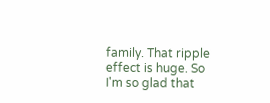family. That ripple effect is huge. So I'm so glad that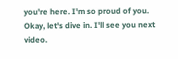you're here. I'm so proud of you. Okay, let's dive in. I'll see you next video.